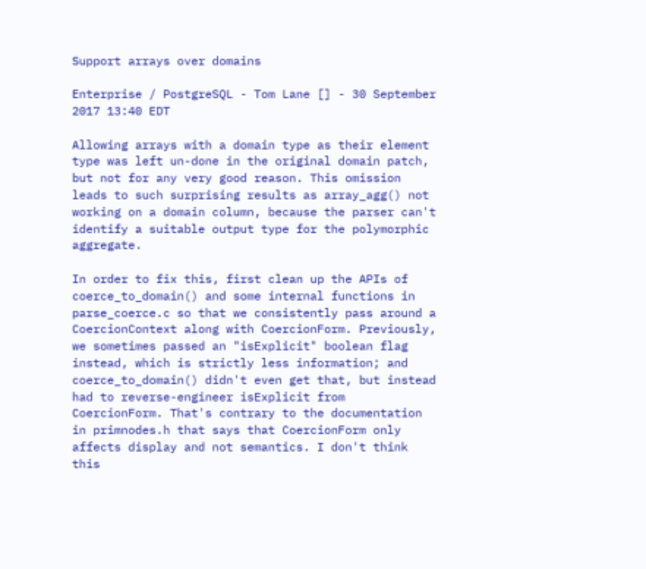Support arrays over domains

Enterprise / PostgreSQL - Tom Lane [] - 30 September 2017 13:40 EDT

Allowing arrays with a domain type as their element type was left un-done in the original domain patch, but not for any very good reason. This omission leads to such surprising results as array_agg() not working on a domain column, because the parser can't identify a suitable output type for the polymorphic aggregate.

In order to fix this, first clean up the APIs of coerce_to_domain() and some internal functions in parse_coerce.c so that we consistently pass around a CoercionContext along with CoercionForm. Previously, we sometimes passed an "isExplicit" boolean flag instead, which is strictly less information; and coerce_to_domain() didn't even get that, but instead had to reverse-engineer isExplicit from CoercionForm. That's contrary to the documentation in primnodes.h that says that CoercionForm only affects display and not semantics. I don't think this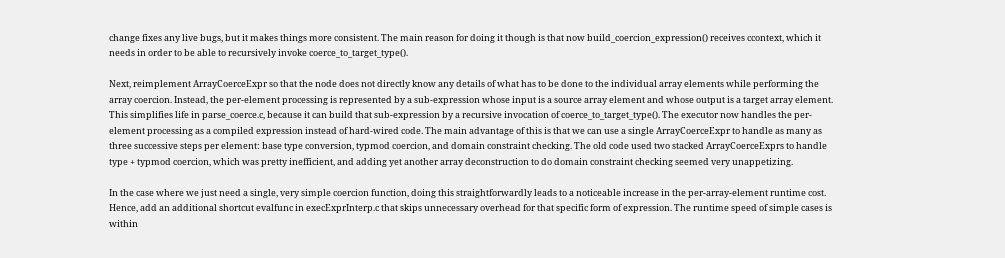change fixes any live bugs, but it makes things more consistent. The main reason for doing it though is that now build_coercion_expression() receives ccontext, which it needs in order to be able to recursively invoke coerce_to_target_type().

Next, reimplement ArrayCoerceExpr so that the node does not directly know any details of what has to be done to the individual array elements while performing the array coercion. Instead, the per-element processing is represented by a sub-expression whose input is a source array element and whose output is a target array element. This simplifies life in parse_coerce.c, because it can build that sub-expression by a recursive invocation of coerce_to_target_type(). The executor now handles the per-element processing as a compiled expression instead of hard-wired code. The main advantage of this is that we can use a single ArrayCoerceExpr to handle as many as three successive steps per element: base type conversion, typmod coercion, and domain constraint checking. The old code used two stacked ArrayCoerceExprs to handle type + typmod coercion, which was pretty inefficient, and adding yet another array deconstruction to do domain constraint checking seemed very unappetizing.

In the case where we just need a single, very simple coercion function, doing this straightforwardly leads to a noticeable increase in the per-array-element runtime cost. Hence, add an additional shortcut evalfunc in execExprInterp.c that skips unnecessary overhead for that specific form of expression. The runtime speed of simple cases is within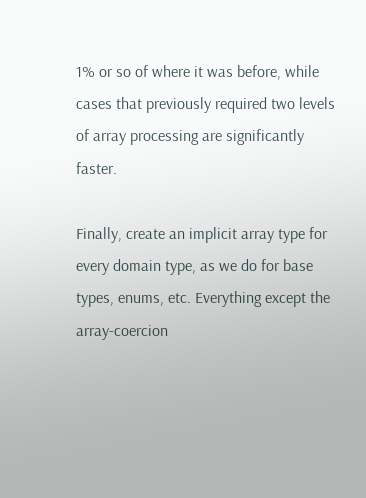1% or so of where it was before, while cases that previously required two levels of array processing are significantly faster.

Finally, create an implicit array type for every domain type, as we do for base types, enums, etc. Everything except the array-coercion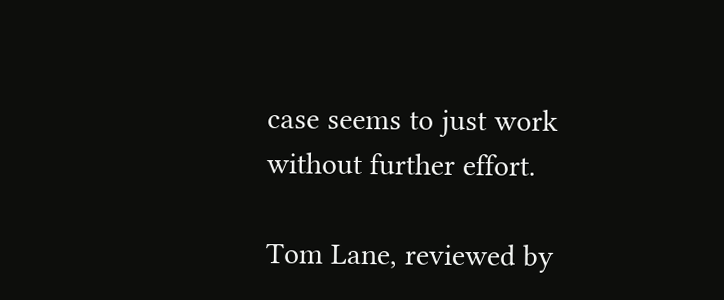case seems to just work without further effort.

Tom Lane, reviewed by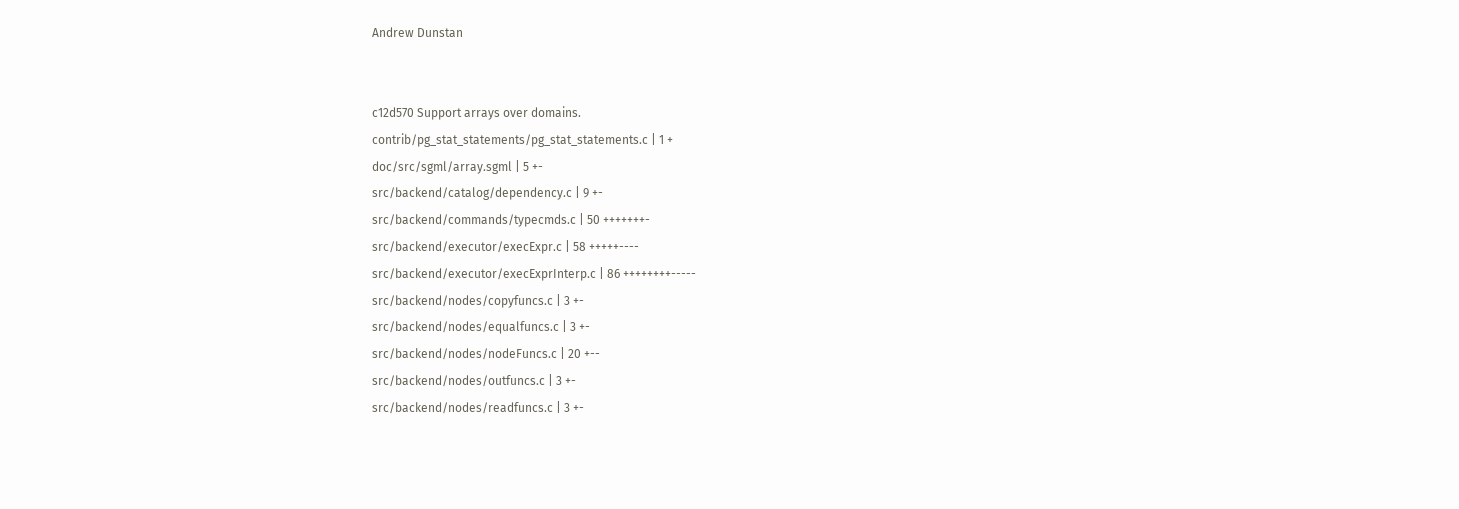Andrew Dunstan


c12d570 Support arrays over domains.
contrib/pg_stat_statements/pg_stat_statements.c | 1 +
doc/src/sgml/array.sgml | 5 +-
src/backend/catalog/dependency.c | 9 +-
src/backend/commands/typecmds.c | 50 +++++++-
src/backend/executor/execExpr.c | 58 +++++----
src/backend/executor/execExprInterp.c | 86 ++++++++-----
src/backend/nodes/copyfuncs.c | 3 +-
src/backend/nodes/equalfuncs.c | 3 +-
src/backend/nodes/nodeFuncs.c | 20 +--
src/backend/nodes/outfuncs.c | 3 +-
src/backend/nodes/readfuncs.c | 3 +-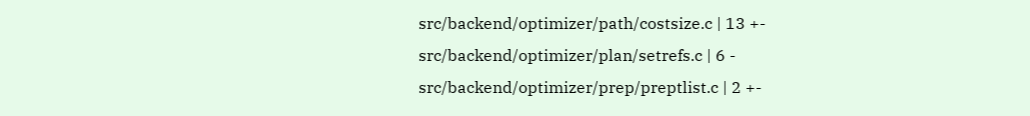src/backend/optimizer/path/costsize.c | 13 +-
src/backend/optimizer/plan/setrefs.c | 6 -
src/backend/optimizer/prep/preptlist.c | 2 +-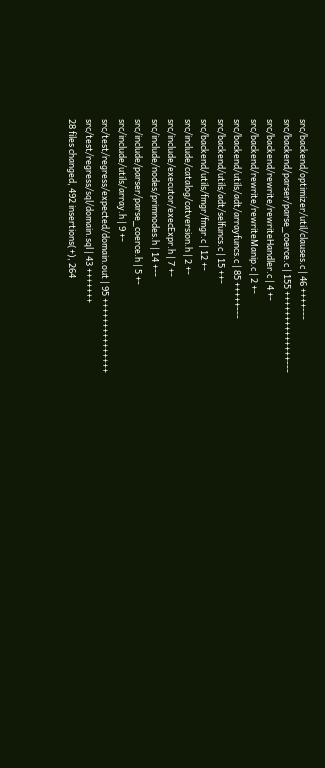src/backend/optimizer/util/clauses.c | 46 ++++---
src/backend/parser/parse_coerce.c | 155 ++++++++++++++---
src/backend/rewrite/rewriteHandler.c | 4 +-
src/backend/rewrite/rewriteManip.c | 2 +-
src/backend/utils/adt/arrayfuncs.c | 85 +++++---
src/backend/utils/adt/selfuncs.c | 15 ++-
src/backend/utils/fmgr/fmgr.c | 12 +-
src/include/catalog/catversion.h | 2 +-
src/include/executor/execExpr.h | 7 +-
src/include/nodes/primnodes.h | 14 +--
src/include/parser/parse_coerce.h | 5 +-
src/include/utils/array.h | 9 +-
src/test/regress/expected/domain.out | 95 +++++++++++++++
src/test/regress/sql/domain.sql | 43 +++++++
28 files changed, 492 insertions(+), 264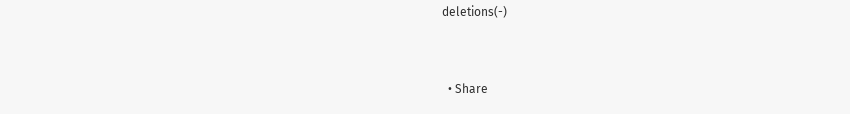deletions(-)


  • Share